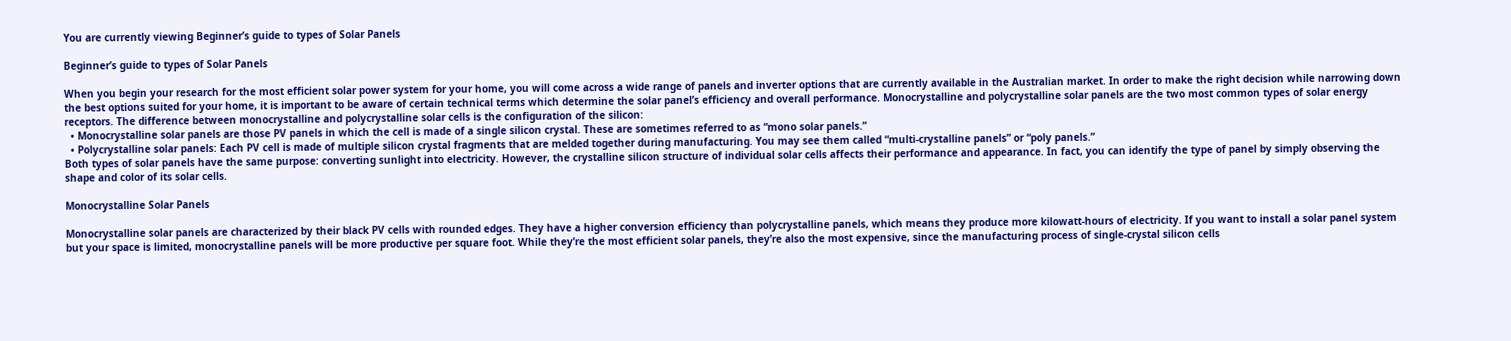You are currently viewing Beginner’s guide to types of Solar Panels

Beginner’s guide to types of Solar Panels

When you begin your research for the most efficient solar power system for your home, you will come across a wide range of panels and inverter options that are currently available in the Australian market. In order to make the right decision while narrowing down the best options suited for your home, it is important to be aware of certain technical terms which determine the solar panel’s efficiency and overall performance. Monocrystalline and polycrystalline solar panels are the two most common types of solar energy receptors. The difference between monocrystalline and polycrystalline solar cells is the configuration of the silicon:
  • Monocrystalline solar panels are those PV panels in which the cell is made of a single silicon crystal. These are sometimes referred to as “mono solar panels.”
  • Polycrystalline solar panels: Each PV cell is made of multiple silicon crystal fragments that are melded together during manufacturing. You may see them called “multi-crystalline panels” or “poly panels.”
Both types of solar panels have the same purpose: converting sunlight into electricity. However, the crystalline silicon structure of individual solar cells affects their performance and appearance. In fact, you can identify the type of panel by simply observing the shape and color of its solar cells.

Monocrystalline Solar Panels

Monocrystalline solar panels are characterized by their black PV cells with rounded edges. They have a higher conversion efficiency than polycrystalline panels, which means they produce more kilowatt-hours of electricity. If you want to install a solar panel system but your space is limited, monocrystalline panels will be more productive per square foot. While they’re the most efficient solar panels, they’re also the most expensive, since the manufacturing process of single-crystal silicon cells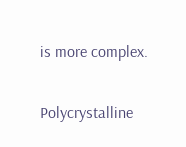is more complex.

Polycrystalline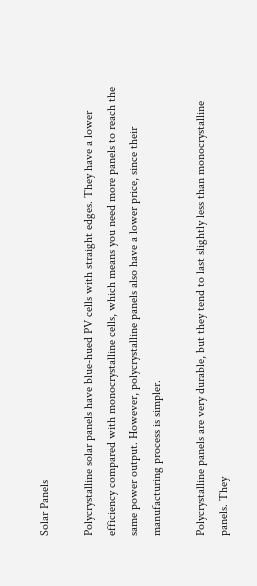Solar Panels

Polycrystalline solar panels have blue-hued PV cells with straight edges. They have a lower efficiency compared with monocrystalline cells, which means you need more panels to reach the same power output. However, polycrystalline panels also have a lower price, since their manufacturing process is simpler.

Polycrystalline panels are very durable, but they tend to last slightly less than monocrystalline panels. They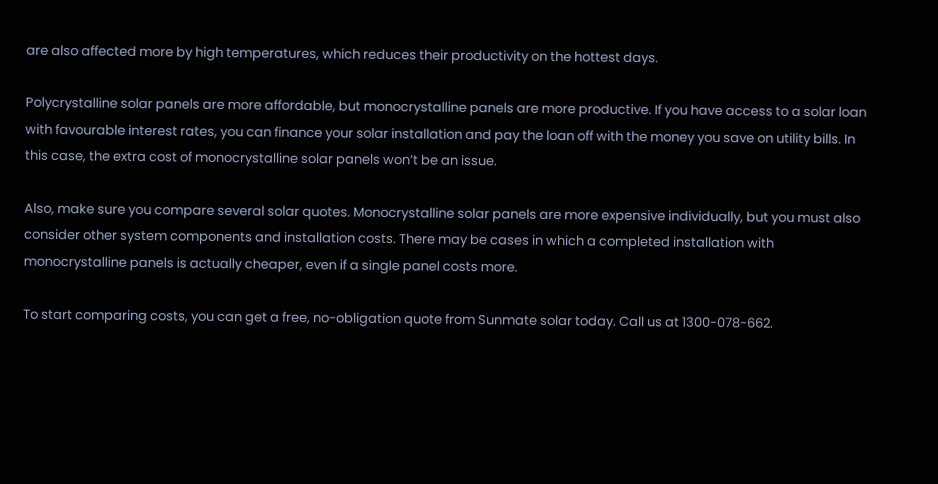are also affected more by high temperatures, which reduces their productivity on the hottest days.

Polycrystalline solar panels are more affordable, but monocrystalline panels are more productive. If you have access to a solar loan with favourable interest rates, you can finance your solar installation and pay the loan off with the money you save on utility bills. In this case, the extra cost of monocrystalline solar panels won’t be an issue.

Also, make sure you compare several solar quotes. Monocrystalline solar panels are more expensive individually, but you must also consider other system components and installation costs. There may be cases in which a completed installation with monocrystalline panels is actually cheaper, even if a single panel costs more.

To start comparing costs, you can get a free, no-obligation quote from Sunmate solar today. Call us at 1300-078-662.